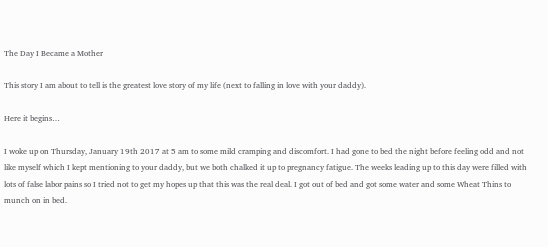The Day I Became a Mother

This story I am about to tell is the greatest love story of my life (next to falling in love with your daddy).

Here it begins…

I woke up on Thursday, January 19th 2017 at 5 am to some mild cramping and discomfort. I had gone to bed the night before feeling odd and not like myself which I kept mentioning to your daddy, but we both chalked it up to pregnancy fatigue. The weeks leading up to this day were filled with lots of false labor pains so I tried not to get my hopes up that this was the real deal. I got out of bed and got some water and some Wheat Thins to munch on in bed.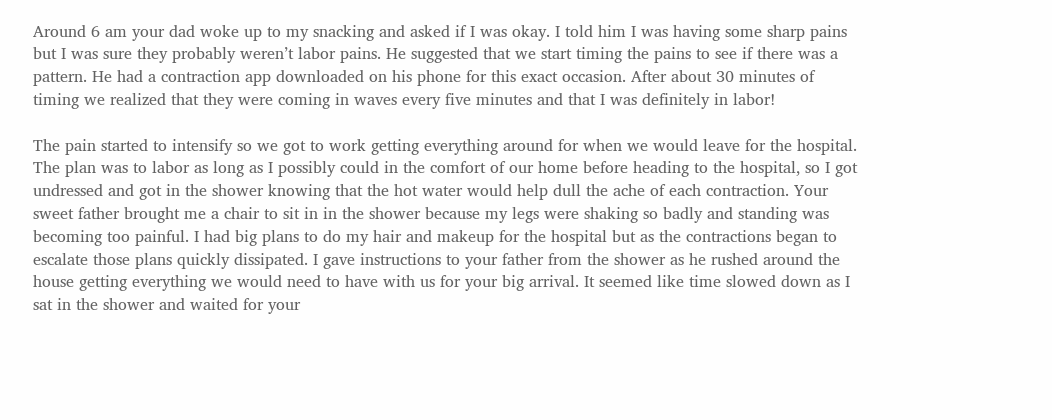Around 6 am your dad woke up to my snacking and asked if I was okay. I told him I was having some sharp pains but I was sure they probably weren’t labor pains. He suggested that we start timing the pains to see if there was a pattern. He had a contraction app downloaded on his phone for this exact occasion. After about 30 minutes of timing we realized that they were coming in waves every five minutes and that I was definitely in labor!

The pain started to intensify so we got to work getting everything around for when we would leave for the hospital. The plan was to labor as long as I possibly could in the comfort of our home before heading to the hospital, so I got undressed and got in the shower knowing that the hot water would help dull the ache of each contraction. Your sweet father brought me a chair to sit in in the shower because my legs were shaking so badly and standing was becoming too painful. I had big plans to do my hair and makeup for the hospital but as the contractions began to escalate those plans quickly dissipated. I gave instructions to your father from the shower as he rushed around the house getting everything we would need to have with us for your big arrival. It seemed like time slowed down as I sat in the shower and waited for your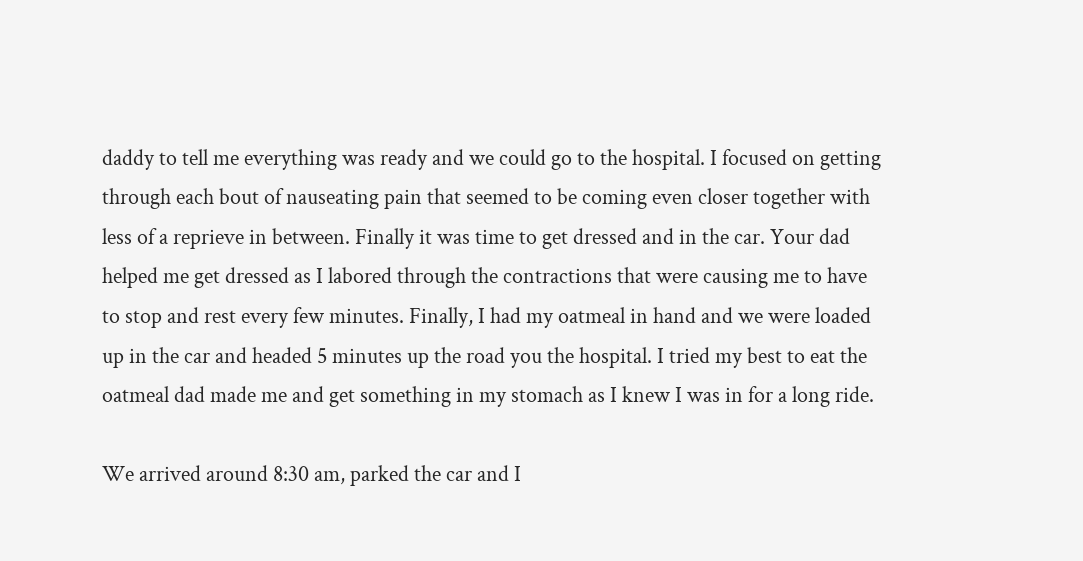daddy to tell me everything was ready and we could go to the hospital. I focused on getting through each bout of nauseating pain that seemed to be coming even closer together with less of a reprieve in between. Finally it was time to get dressed and in the car. Your dad helped me get dressed as I labored through the contractions that were causing me to have to stop and rest every few minutes. Finally, I had my oatmeal in hand and we were loaded up in the car and headed 5 minutes up the road you the hospital. I tried my best to eat the oatmeal dad made me and get something in my stomach as I knew I was in for a long ride.

We arrived around 8:30 am, parked the car and I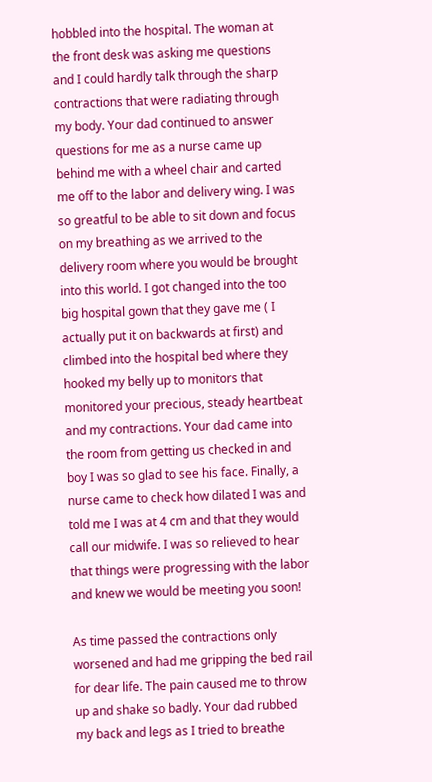hobbled into the hospital. The woman at the front desk was asking me questions and I could hardly talk through the sharp contractions that were radiating through my body. Your dad continued to answer questions for me as a nurse came up behind me with a wheel chair and carted me off to the labor and delivery wing. I was so greatful to be able to sit down and focus on my breathing as we arrived to the delivery room where you would be brought into this world. I got changed into the too big hospital gown that they gave me ( I actually put it on backwards at first) and climbed into the hospital bed where they hooked my belly up to monitors that monitored your precious, steady heartbeat and my contractions. Your dad came into the room from getting us checked in and boy I was so glad to see his face. Finally, a nurse came to check how dilated I was and told me I was at 4 cm and that they would call our midwife. I was so relieved to hear that things were progressing with the labor and knew we would be meeting you soon!

As time passed the contractions only worsened and had me gripping the bed rail for dear life. The pain caused me to throw up and shake so badly. Your dad rubbed my back and legs as I tried to breathe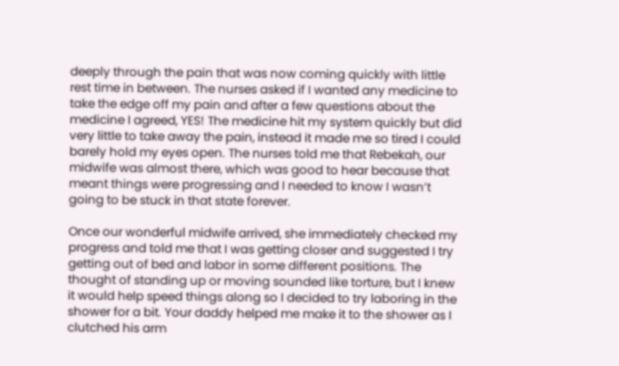deeply through the pain that was now coming quickly with little rest time in between. The nurses asked if I wanted any medicine to take the edge off my pain and after a few questions about the medicine I agreed, YES! The medicine hit my system quickly but did very little to take away the pain, instead it made me so tired I could barely hold my eyes open. The nurses told me that Rebekah, our midwife was almost there, which was good to hear because that meant things were progressing and I needed to know I wasn’t going to be stuck in that state forever.

Once our wonderful midwife arrived, she immediately checked my progress and told me that I was getting closer and suggested I try getting out of bed and labor in some different positions. The thought of standing up or moving sounded like torture, but I knew it would help speed things along so I decided to try laboring in the shower for a bit. Your daddy helped me make it to the shower as I clutched his arm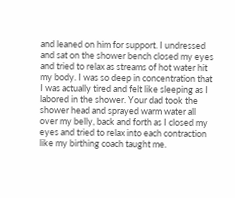and leaned on him for support. I undressed and sat on the shower bench closed my eyes and tried to relax as streams of hot water hit my body. I was so deep in concentration that I was actually tired and felt like sleeping as I labored in the shower. Your dad took the shower head and sprayed warm water all over my belly, back and forth as I closed my eyes and tried to relax into each contraction like my birthing coach taught me.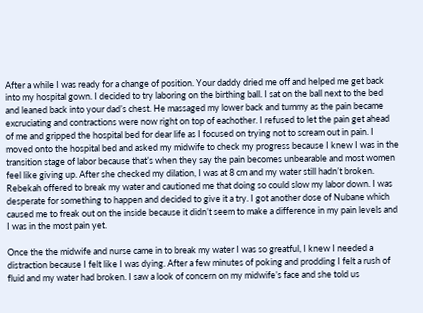After a while I was ready for a change of position. Your daddy dried me off and helped me get back into my hospital gown. I decided to try laboring on the birthing ball. I sat on the ball next to the bed and leaned back into your dad’s chest. He massaged my lower back and tummy as the pain became excruciating and contractions were now right on top of eachother. I refused to let the pain get ahead of me and gripped the hospital bed for dear life as I focused on trying not to scream out in pain. I moved onto the hospital bed and asked my midwife to check my progress because I knew I was in the transition stage of labor because that’s when they say the pain becomes unbearable and most women feel like giving up. After she checked my dilation, I was at 8 cm and my water still hadn’t broken. Rebekah offered to break my water and cautioned me that doing so could slow my labor down. I was desperate for something to happen and decided to give it a try. I got another dose of Nubane which caused me to freak out on the inside because it didn’t seem to make a difference in my pain levels and I was in the most pain yet.

Once the the midwife and nurse came in to break my water I was so greatful, I knew I needed a distraction because I felt like I was dying. After a few minutes of poking and prodding I felt a rush of fluid and my water had broken. I saw a look of concern on my midwife’s face and she told us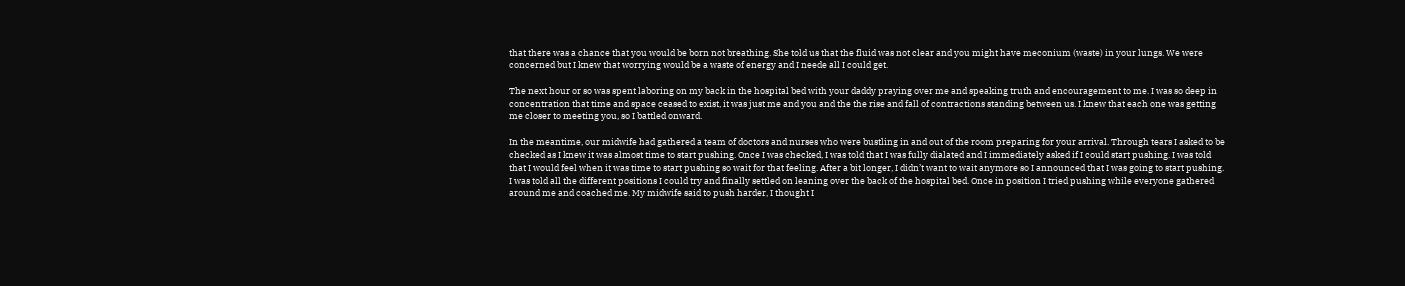that there was a chance that you would be born not breathing. She told us that the fluid was not clear and you might have meconium (waste) in your lungs. We were concerned but I knew that worrying would be a waste of energy and I neede all I could get.

The next hour or so was spent laboring on my back in the hospital bed with your daddy praying over me and speaking truth and encouragement to me. I was so deep in concentration that time and space ceased to exist, it was just me and you and the the rise and fall of contractions standing between us. I knew that each one was getting me closer to meeting you, so I battled onward.

In the meantime, our midwife had gathered a team of doctors and nurses who were bustling in and out of the room preparing for your arrival. Through tears I asked to be checked as I knew it was almost time to start pushing. Once I was checked, I was told that I was fully dialated and I immediately asked if I could start pushing. I was told that I would feel when it was time to start pushing so wait for that feeling. After a bit longer, I didn’t want to wait anymore so I announced that I was going to start pushing. I was told all the different positions I could try and finally settled on leaning over the back of the hospital bed. Once in position I tried pushing while everyone gathered around me and coached me. My midwife said to push harder, I thought I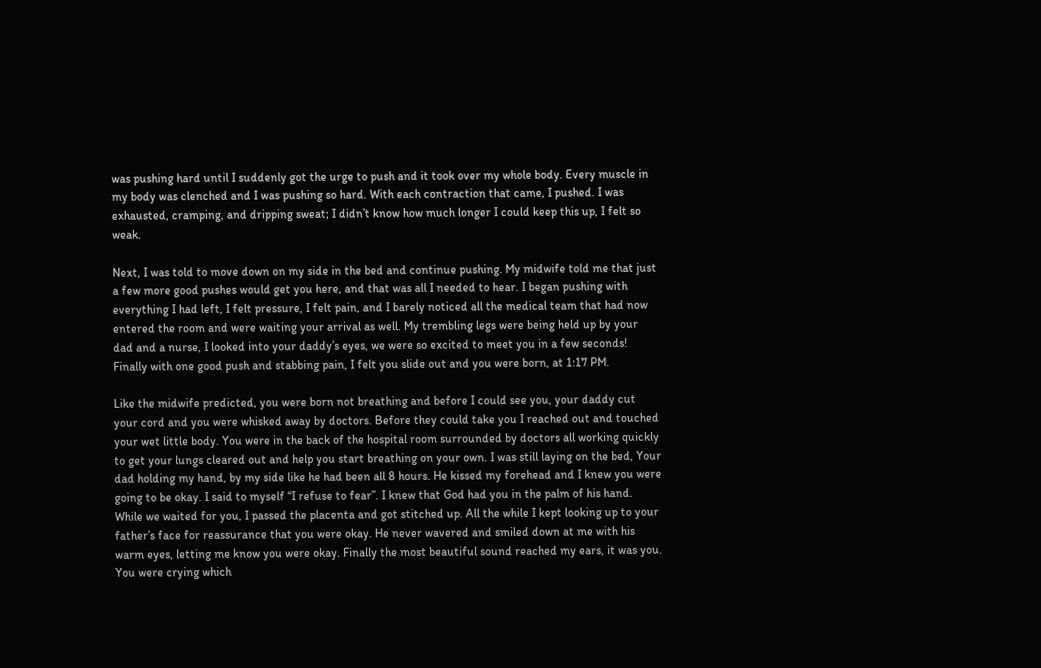was pushing hard until I suddenly got the urge to push and it took over my whole body. Every muscle in my body was clenched and I was pushing so hard. With each contraction that came, I pushed. I was exhausted, cramping, and dripping sweat; I didn’t know how much longer I could keep this up, I felt so weak.

Next, I was told to move down on my side in the bed and continue pushing. My midwife told me that just a few more good pushes would get you here, and that was all I needed to hear. I began pushing with everything I had left, I felt pressure, I felt pain, and I barely noticed all the medical team that had now entered the room and were waiting your arrival as well. My trembling legs were being held up by your dad and a nurse, I looked into your daddy’s eyes, we were so excited to meet you in a few seconds!  Finally with one good push and stabbing pain, I felt you slide out and you were born, at 1:17 PM.

Like the midwife predicted, you were born not breathing and before I could see you, your daddy cut your cord and you were whisked away by doctors. Before they could take you I reached out and touched your wet little body. You were in the back of the hospital room surrounded by doctors all working quickly to get your lungs cleared out and help you start breathing on your own. I was still laying on the bed, Your dad holding my hand, by my side like he had been all 8 hours. He kissed my forehead and I knew you were going to be okay. I said to myself “I refuse to fear”. I knew that God had you in the palm of his hand. While we waited for you, I passed the placenta and got stitched up. All the while I kept looking up to your father’s face for reassurance that you were okay. He never wavered and smiled down at me with his warm eyes, letting me know you were okay. Finally the most beautiful sound reached my ears, it was you. You were crying which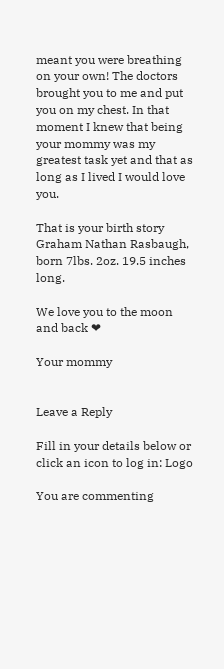meant you were breathing on your own! The doctors brought you to me and put you on my chest. In that moment I knew that being your mommy was my greatest task yet and that as long as I lived I would love you.

That is your birth story Graham Nathan Rasbaugh, born 7lbs. 2oz. 19.5 inches long.

We love you to the moon and back ❤

Your mommy


Leave a Reply

Fill in your details below or click an icon to log in: Logo

You are commenting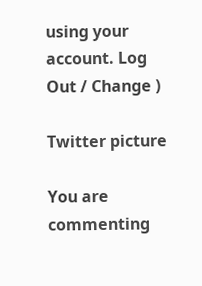using your account. Log Out / Change )

Twitter picture

You are commenting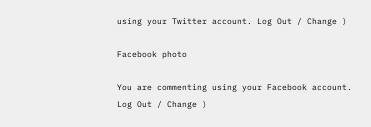using your Twitter account. Log Out / Change )

Facebook photo

You are commenting using your Facebook account. Log Out / Change )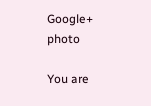Google+ photo

You are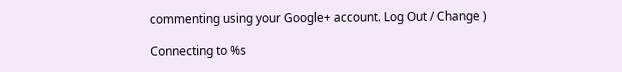commenting using your Google+ account. Log Out / Change )

Connecting to %s